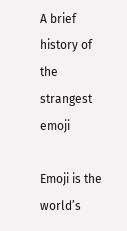A brief history of the strangest emoji

Emoji is the world’s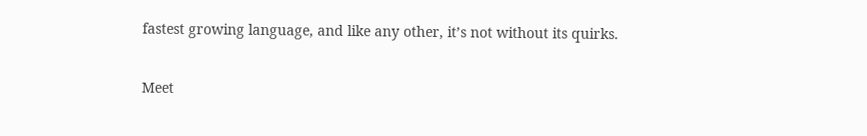fastest growing language, and like any other, it’s not without its quirks.

Meet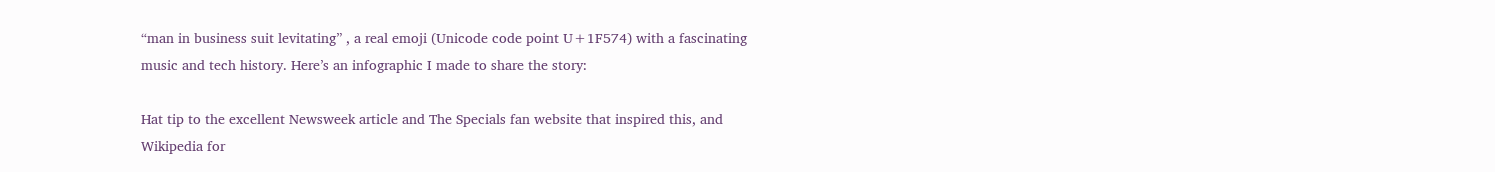“man in business suit levitating” , a real emoji (Unicode code point U+1F574) with a fascinating music and tech history. Here’s an infographic I made to share the story:

Hat tip to the excellent Newsweek article and The Specials fan website that inspired this, and Wikipedia for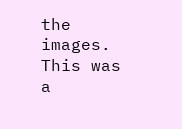the images. This was a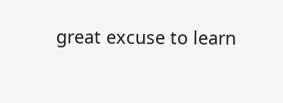great excuse to learn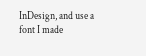InDesign, and use a font I made